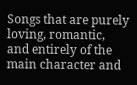Songs that are purely loving, romantic, and entirely of the main character and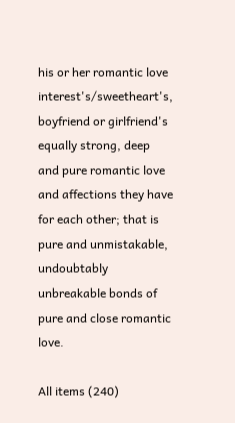his or her romantic love interest's/sweetheart's, boyfriend or girlfriend's equally strong, deep and pure romantic love and affections they have for each other; that is pure and unmistakable, undoubtably unbreakable bonds of pure and close romantic love.

All items (240)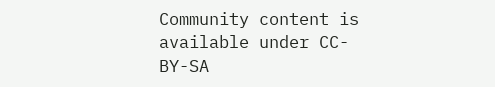Community content is available under CC-BY-SA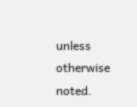unless otherwise noted.